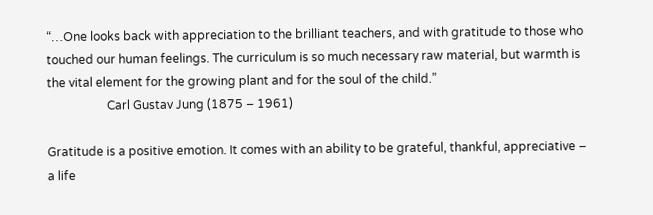“…One looks back with appreciation to the brilliant teachers, and with gratitude to those who touched our human feelings. The curriculum is so much necessary raw material, but warmth is the vital element for the growing plant and for the soul of the child.”
                    Carl Gustav Jung (1875 – 1961)

Gratitude is a positive emotion. It comes with an ability to be grateful, thankful, appreciative – a life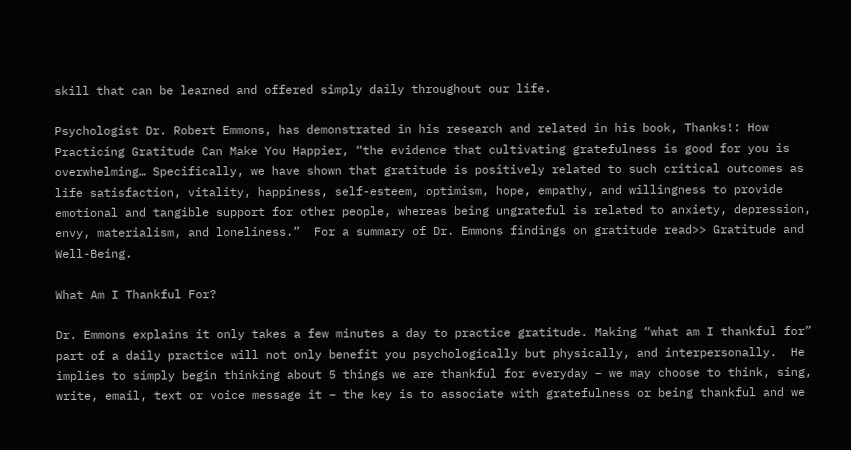skill that can be learned and offered simply daily throughout our life.

Psychologist Dr. Robert Emmons, has demonstrated in his research and related in his book, Thanks!: How Practicing Gratitude Can Make You Happier, “the evidence that cultivating gratefulness is good for you is overwhelming… Specifically, we have shown that gratitude is positively related to such critical outcomes as life satisfaction, vitality, happiness, self-esteem, optimism, hope, empathy, and willingness to provide emotional and tangible support for other people, whereas being ungrateful is related to anxiety, depression, envy, materialism, and loneliness.”  For a summary of Dr. Emmons findings on gratitude read>> Gratitude and Well-Being.

What Am I Thankful For?

Dr. Emmons explains it only takes a few minutes a day to practice gratitude. Making “what am I thankful for” part of a daily practice will not only benefit you psychologically but physically, and interpersonally.  He implies to simply begin thinking about 5 things we are thankful for everyday – we may choose to think, sing, write, email, text or voice message it – the key is to associate with gratefulness or being thankful and we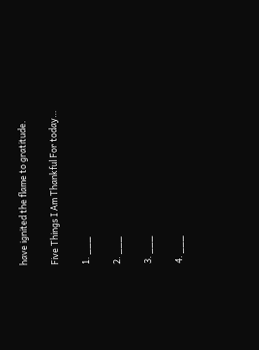have ignited the flame to gratitude.

Five Things I Am Thankful For today…

1. ___

2. ___

3. ___

4. ___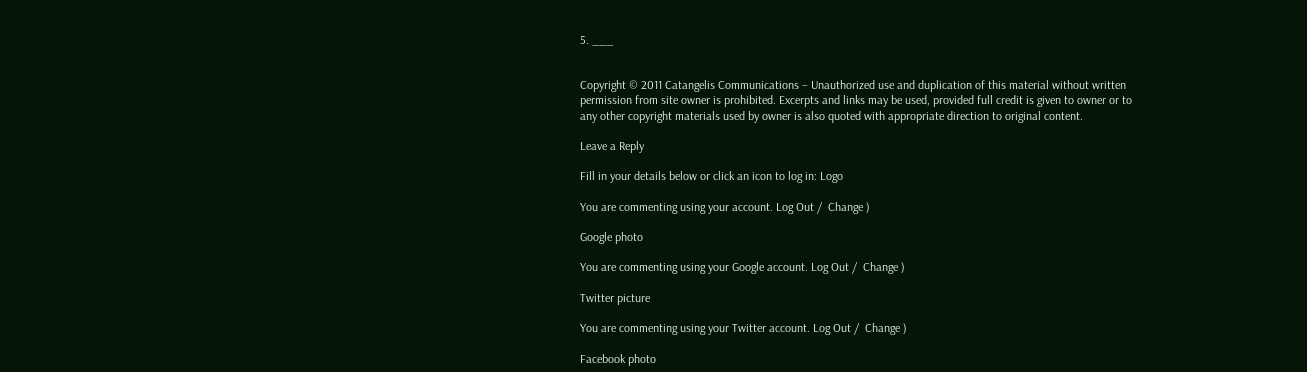5. ___


Copyright © 2011 Catangelis Communications – Unauthorized use and duplication of this material without written permission from site owner is prohibited. Excerpts and links may be used, provided full credit is given to owner or to any other copyright materials used by owner is also quoted with appropriate direction to original content.

Leave a Reply

Fill in your details below or click an icon to log in: Logo

You are commenting using your account. Log Out /  Change )

Google photo

You are commenting using your Google account. Log Out /  Change )

Twitter picture

You are commenting using your Twitter account. Log Out /  Change )

Facebook photo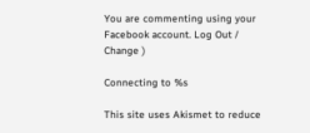You are commenting using your Facebook account. Log Out /  Change )

Connecting to %s

This site uses Akismet to reduce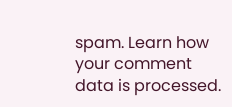spam. Learn how your comment data is processed.